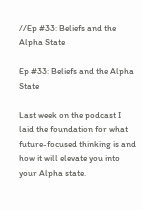//Ep #33: Beliefs and the Alpha State

Ep #33: Beliefs and the Alpha State

Last week on the podcast I laid the foundation for what future-focused thinking is and how it will elevate you into your Alpha state.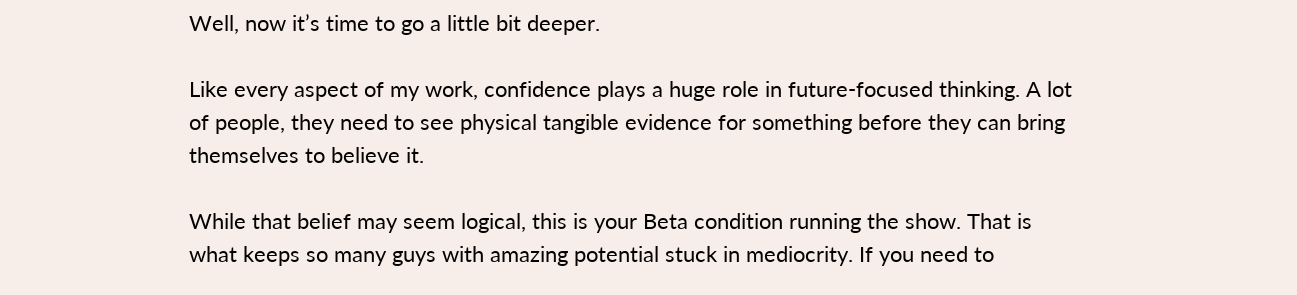Well, now it’s time to go a little bit deeper.

Like every aspect of my work, confidence plays a huge role in future-focused thinking. A lot of people, they need to see physical tangible evidence for something before they can bring themselves to believe it.

While that belief may seem logical, this is your Beta condition running the show. That is what keeps so many guys with amazing potential stuck in mediocrity. If you need to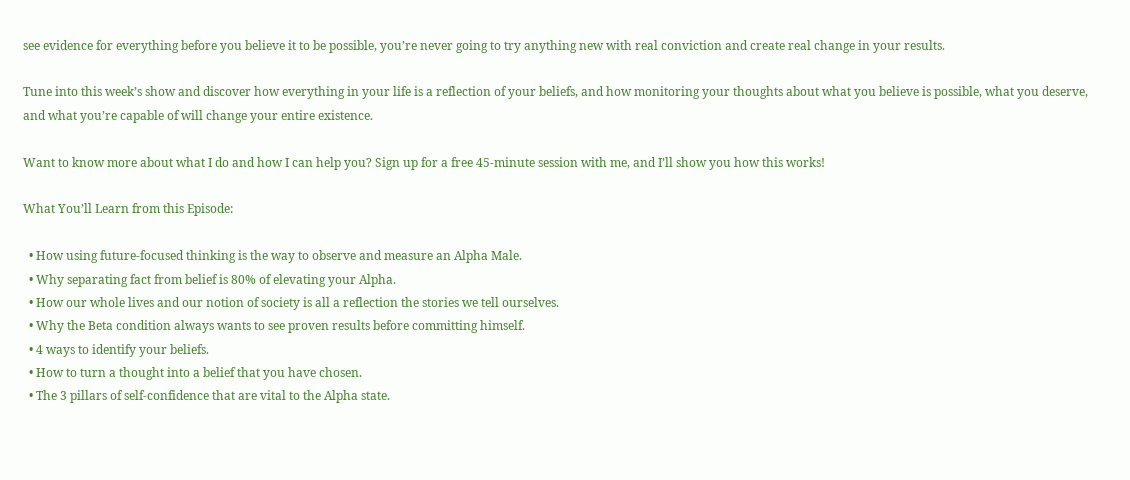see evidence for everything before you believe it to be possible, you’re never going to try anything new with real conviction and create real change in your results.

Tune into this week’s show and discover how everything in your life is a reflection of your beliefs, and how monitoring your thoughts about what you believe is possible, what you deserve, and what you’re capable of will change your entire existence.

Want to know more about what I do and how I can help you? Sign up for a free 45-minute session with me, and I’ll show you how this works!

What You’ll Learn from this Episode:

  • How using future-focused thinking is the way to observe and measure an Alpha Male.
  • Why separating fact from belief is 80% of elevating your Alpha.
  • How our whole lives and our notion of society is all a reflection the stories we tell ourselves.
  • Why the Beta condition always wants to see proven results before committing himself.
  • 4 ways to identify your beliefs.
  • How to turn a thought into a belief that you have chosen.
  • The 3 pillars of self-confidence that are vital to the Alpha state.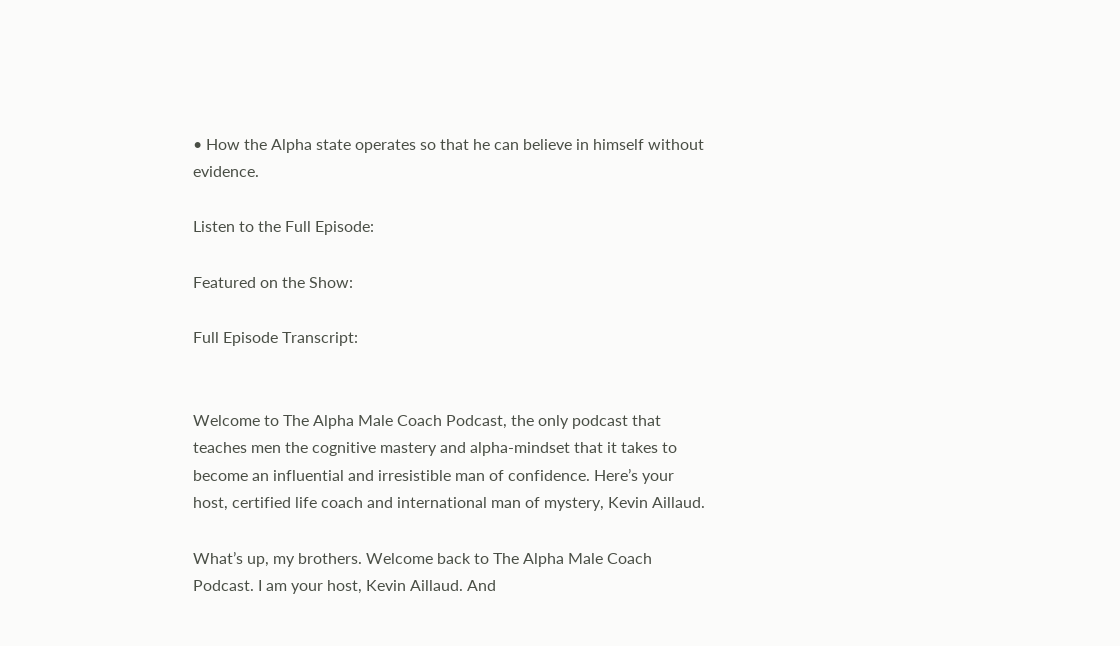• How the Alpha state operates so that he can believe in himself without evidence.

Listen to the Full Episode:

Featured on the Show:

Full Episode Transcript:


Welcome to The Alpha Male Coach Podcast, the only podcast that teaches men the cognitive mastery and alpha-mindset that it takes to become an influential and irresistible man of confidence. Here’s your host, certified life coach and international man of mystery, Kevin Aillaud.

What’s up, my brothers. Welcome back to The Alpha Male Coach Podcast. I am your host, Kevin Aillaud. And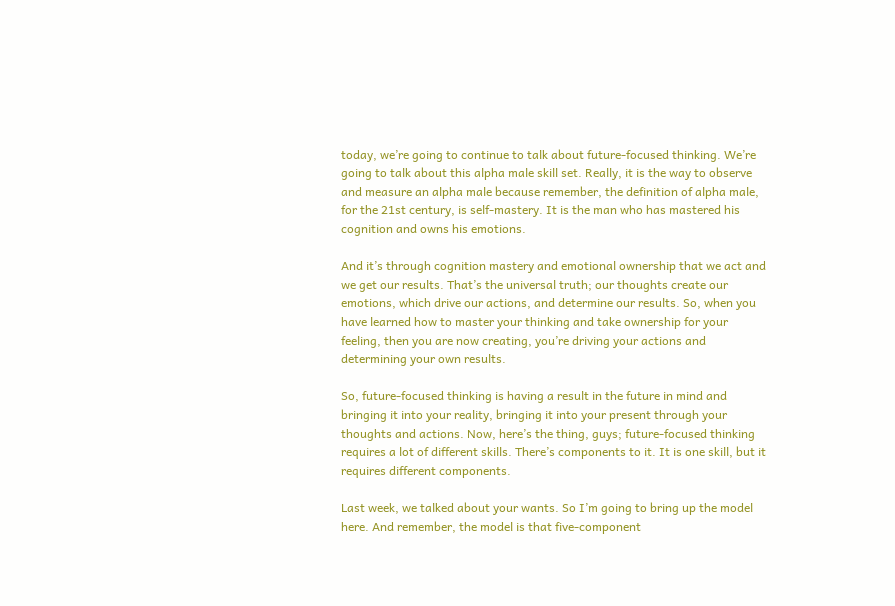today, we’re going to continue to talk about future-focused thinking. We’re going to talk about this alpha male skill set. Really, it is the way to observe and measure an alpha male because remember, the definition of alpha male, for the 21st century, is self-mastery. It is the man who has mastered his cognition and owns his emotions.

And it’s through cognition mastery and emotional ownership that we act and we get our results. That’s the universal truth; our thoughts create our emotions, which drive our actions, and determine our results. So, when you have learned how to master your thinking and take ownership for your feeling, then you are now creating, you’re driving your actions and determining your own results.

So, future-focused thinking is having a result in the future in mind and bringing it into your reality, bringing it into your present through your thoughts and actions. Now, here’s the thing, guys; future-focused thinking requires a lot of different skills. There’s components to it. It is one skill, but it requires different components.

Last week, we talked about your wants. So I’m going to bring up the model here. And remember, the model is that five-component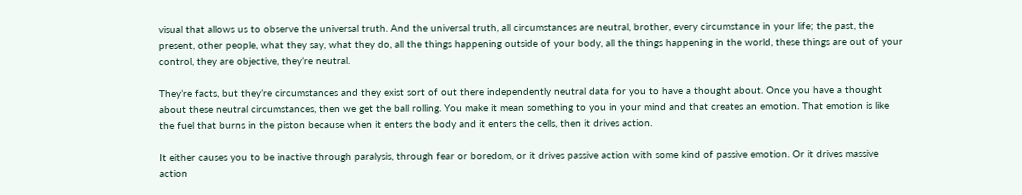visual that allows us to observe the universal truth. And the universal truth, all circumstances are neutral, brother, every circumstance in your life; the past, the present, other people, what they say, what they do, all the things happening outside of your body, all the things happening in the world, these things are out of your control, they are objective, they’re neutral.

They’re facts, but they’re circumstances and they exist sort of out there independently neutral data for you to have a thought about. Once you have a thought about these neutral circumstances, then we get the ball rolling. You make it mean something to you in your mind and that creates an emotion. That emotion is like the fuel that burns in the piston because when it enters the body and it enters the cells, then it drives action.

It either causes you to be inactive through paralysis, through fear or boredom, or it drives passive action with some kind of passive emotion. Or it drives massive action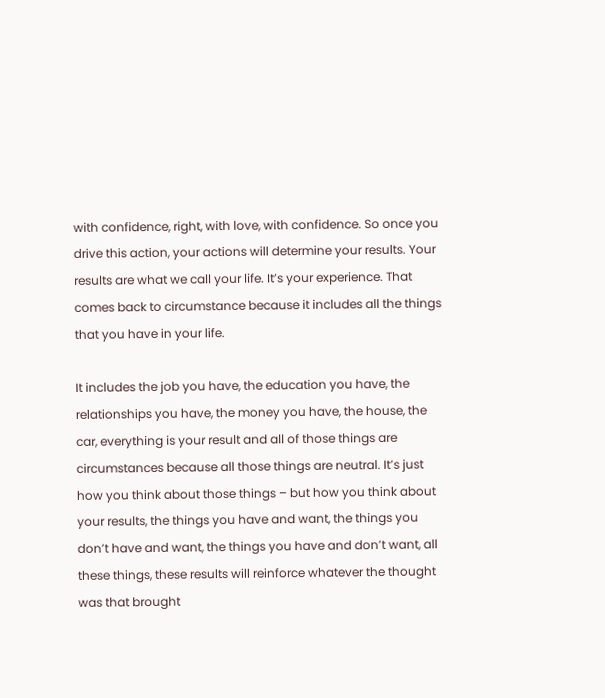with confidence, right, with love, with confidence. So once you drive this action, your actions will determine your results. Your results are what we call your life. It’s your experience. That comes back to circumstance because it includes all the things that you have in your life.

It includes the job you have, the education you have, the relationships you have, the money you have, the house, the car, everything is your result and all of those things are circumstances because all those things are neutral. It’s just how you think about those things – but how you think about your results, the things you have and want, the things you don’t have and want, the things you have and don’t want, all these things, these results will reinforce whatever the thought was that brought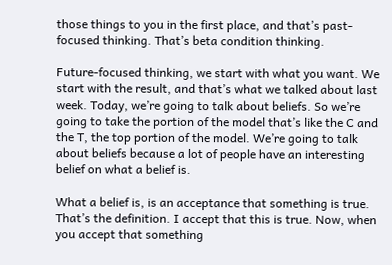those things to you in the first place, and that’s past-focused thinking. That’s beta condition thinking.

Future-focused thinking, we start with what you want. We start with the result, and that’s what we talked about last week. Today, we’re going to talk about beliefs. So we’re going to take the portion of the model that’s like the C and the T, the top portion of the model. We’re going to talk about beliefs because a lot of people have an interesting belief on what a belief is.

What a belief is, is an acceptance that something is true. That’s the definition. I accept that this is true. Now, when you accept that something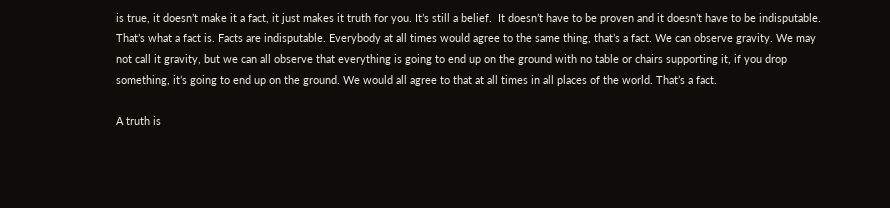is true, it doesn’t make it a fact, it just makes it truth for you. It’s still a belief.  It doesn’t have to be proven and it doesn’t have to be indisputable. That’s what a fact is. Facts are indisputable. Everybody at all times would agree to the same thing, that’s a fact. We can observe gravity. We may not call it gravity, but we can all observe that everything is going to end up on the ground with no table or chairs supporting it, if you drop something, it’s going to end up on the ground. We would all agree to that at all times in all places of the world. That’s a fact.

A truth is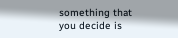something that you decide is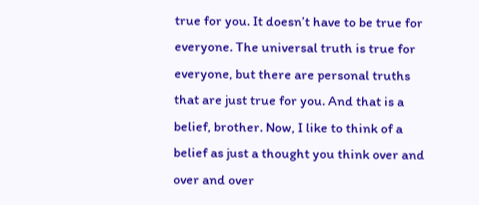true for you. It doesn’t have to be true for everyone. The universal truth is true for everyone, but there are personal truths that are just true for you. And that is a belief, brother. Now, I like to think of a belief as just a thought you think over and over and over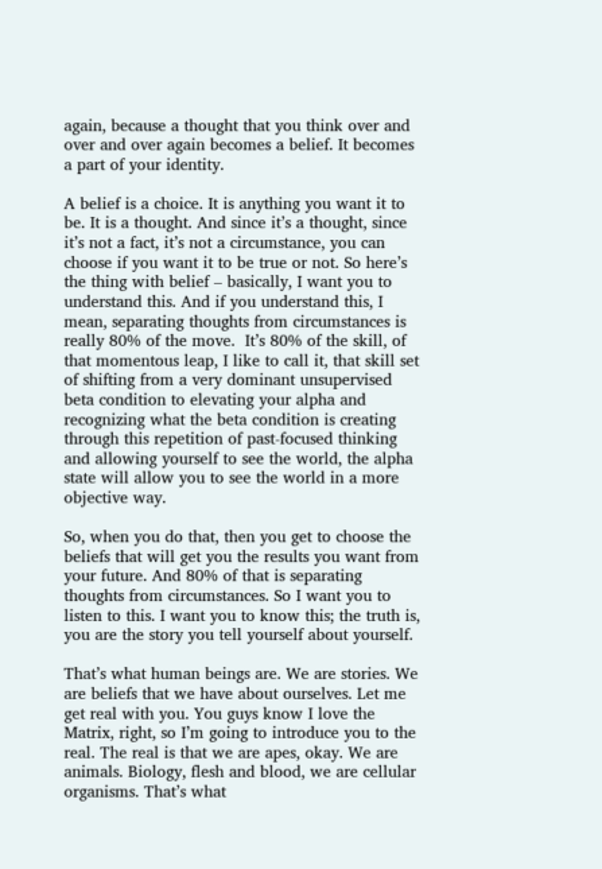again, because a thought that you think over and over and over again becomes a belief. It becomes a part of your identity.

A belief is a choice. It is anything you want it to be. It is a thought. And since it’s a thought, since it’s not a fact, it’s not a circumstance, you can choose if you want it to be true or not. So here’s the thing with belief – basically, I want you to understand this. And if you understand this, I mean, separating thoughts from circumstances is really 80% of the move.  It’s 80% of the skill, of that momentous leap, I like to call it, that skill set of shifting from a very dominant unsupervised beta condition to elevating your alpha and recognizing what the beta condition is creating through this repetition of past-focused thinking and allowing yourself to see the world, the alpha state will allow you to see the world in a more objective way.

So, when you do that, then you get to choose the beliefs that will get you the results you want from your future. And 80% of that is separating thoughts from circumstances. So I want you to listen to this. I want you to know this; the truth is, you are the story you tell yourself about yourself.

That’s what human beings are. We are stories. We are beliefs that we have about ourselves. Let me get real with you. You guys know I love the Matrix, right, so I’m going to introduce you to the real. The real is that we are apes, okay. We are animals. Biology, flesh and blood, we are cellular organisms. That’s what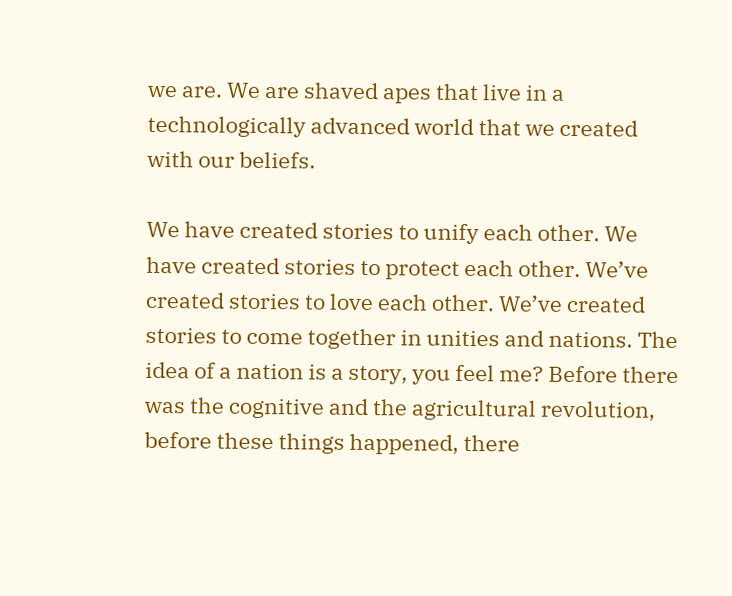we are. We are shaved apes that live in a technologically advanced world that we created with our beliefs.

We have created stories to unify each other. We have created stories to protect each other. We’ve created stories to love each other. We’ve created stories to come together in unities and nations. The idea of a nation is a story, you feel me? Before there was the cognitive and the agricultural revolution, before these things happened, there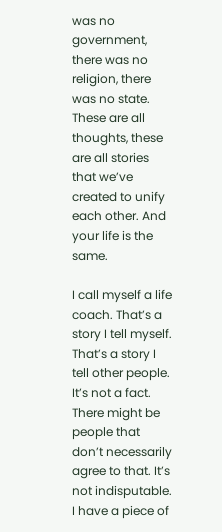was no government, there was no religion, there was no state. These are all thoughts, these are all stories that we’ve created to unify each other. And your life is the same.

I call myself a life coach. That’s a story I tell myself. That’s a story I tell other people. It’s not a fact. There might be people that don’t necessarily agree to that. It’s not indisputable. I have a piece of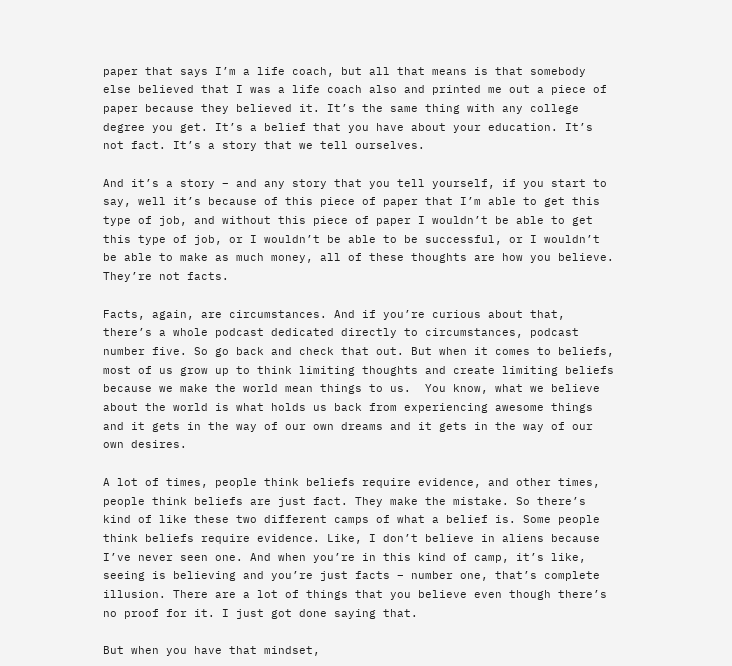paper that says I’m a life coach, but all that means is that somebody else believed that I was a life coach also and printed me out a piece of paper because they believed it. It’s the same thing with any college degree you get. It’s a belief that you have about your education. It’s not fact. It’s a story that we tell ourselves.

And it’s a story – and any story that you tell yourself, if you start to say, well it’s because of this piece of paper that I’m able to get this type of job, and without this piece of paper I wouldn’t be able to get this type of job, or I wouldn’t be able to be successful, or I wouldn’t be able to make as much money, all of these thoughts are how you believe. They’re not facts.

Facts, again, are circumstances. And if you’re curious about that, there’s a whole podcast dedicated directly to circumstances, podcast number five. So go back and check that out. But when it comes to beliefs, most of us grow up to think limiting thoughts and create limiting beliefs because we make the world mean things to us.  You know, what we believe about the world is what holds us back from experiencing awesome things and it gets in the way of our own dreams and it gets in the way of our own desires.

A lot of times, people think beliefs require evidence, and other times, people think beliefs are just fact. They make the mistake. So there’s kind of like these two different camps of what a belief is. Some people think beliefs require evidence. Like, I don’t believe in aliens because I’ve never seen one. And when you’re in this kind of camp, it’s like, seeing is believing and you’re just facts – number one, that’s complete illusion. There are a lot of things that you believe even though there’s no proof for it. I just got done saying that.

But when you have that mindset,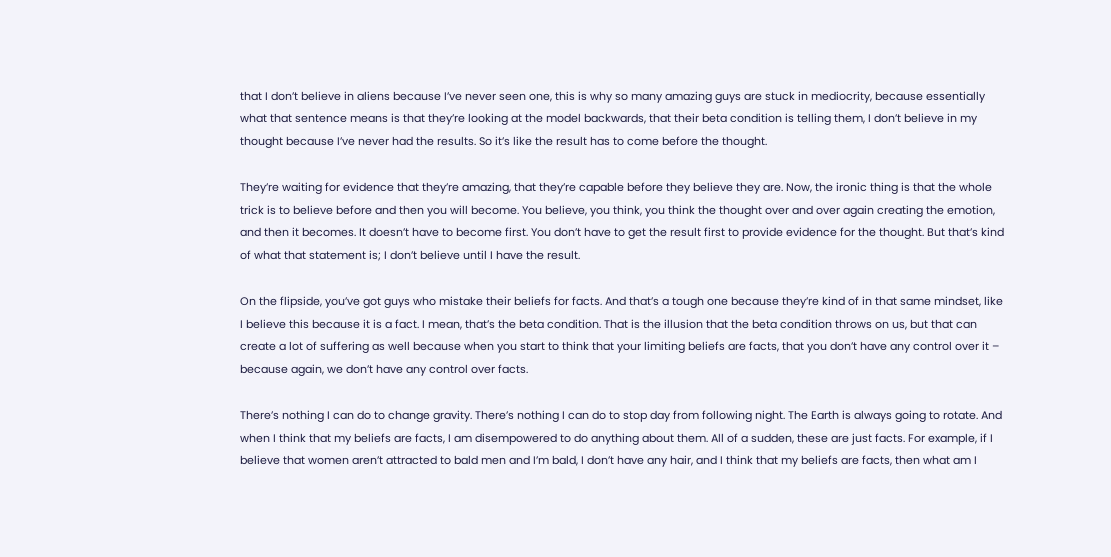that I don’t believe in aliens because I’ve never seen one, this is why so many amazing guys are stuck in mediocrity, because essentially what that sentence means is that they’re looking at the model backwards, that their beta condition is telling them, I don’t believe in my thought because I’ve never had the results. So it’s like the result has to come before the thought.

They’re waiting for evidence that they’re amazing, that they’re capable before they believe they are. Now, the ironic thing is that the whole trick is to believe before and then you will become. You believe, you think, you think the thought over and over again creating the emotion, and then it becomes. It doesn’t have to become first. You don’t have to get the result first to provide evidence for the thought. But that’s kind of what that statement is; I don’t believe until I have the result.

On the flipside, you’ve got guys who mistake their beliefs for facts. And that’s a tough one because they’re kind of in that same mindset, like I believe this because it is a fact. I mean, that’s the beta condition. That is the illusion that the beta condition throws on us, but that can create a lot of suffering as well because when you start to think that your limiting beliefs are facts, that you don’t have any control over it – because again, we don’t have any control over facts.

There’s nothing I can do to change gravity. There’s nothing I can do to stop day from following night. The Earth is always going to rotate. And when I think that my beliefs are facts, I am disempowered to do anything about them. All of a sudden, these are just facts. For example, if I believe that women aren’t attracted to bald men and I’m bald, I don’t have any hair, and I think that my beliefs are facts, then what am I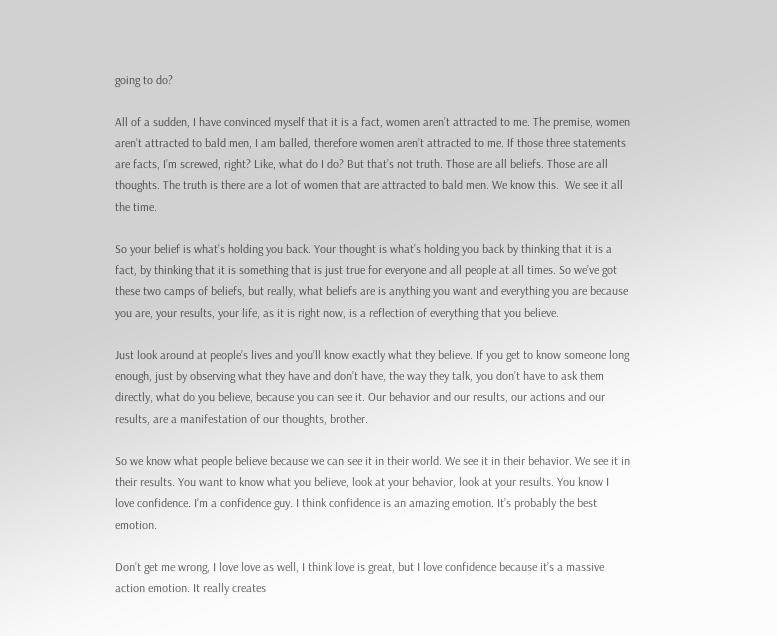going to do?

All of a sudden, I have convinced myself that it is a fact, women aren’t attracted to me. The premise, women aren’t attracted to bald men, I am balled, therefore women aren’t attracted to me. If those three statements are facts, I’m screwed, right? Like, what do I do? But that’s not truth. Those are all beliefs. Those are all thoughts. The truth is there are a lot of women that are attracted to bald men. We know this.  We see it all the time.

So your belief is what’s holding you back. Your thought is what’s holding you back by thinking that it is a fact, by thinking that it is something that is just true for everyone and all people at all times. So we’ve got these two camps of beliefs, but really, what beliefs are is anything you want and everything you are because you are, your results, your life, as it is right now, is a reflection of everything that you believe.

Just look around at people’s lives and you’ll know exactly what they believe. If you get to know someone long enough, just by observing what they have and don’t have, the way they talk, you don’t have to ask them directly, what do you believe, because you can see it. Our behavior and our results, our actions and our results, are a manifestation of our thoughts, brother.

So we know what people believe because we can see it in their world. We see it in their behavior. We see it in their results. You want to know what you believe, look at your behavior, look at your results. You know I love confidence. I’m a confidence guy. I think confidence is an amazing emotion. It’s probably the best emotion.

Don’t get me wrong, I love love as well, I think love is great, but I love confidence because it’s a massive action emotion. It really creates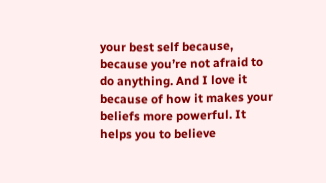your best self because, because you’re not afraid to do anything. And I love it because of how it makes your beliefs more powerful. It helps you to believe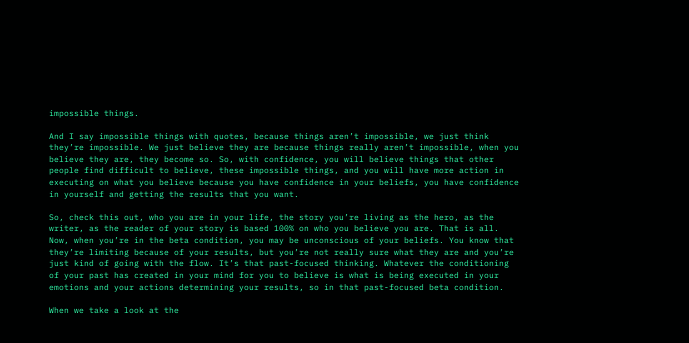impossible things.

And I say impossible things with quotes, because things aren’t impossible, we just think they’re impossible. We just believe they are because things really aren’t impossible, when you believe they are, they become so. So, with confidence, you will believe things that other people find difficult to believe, these impossible things, and you will have more action in executing on what you believe because you have confidence in your beliefs, you have confidence in yourself and getting the results that you want.

So, check this out, who you are in your life, the story you’re living as the hero, as the writer, as the reader of your story is based 100% on who you believe you are. That is all. Now, when you’re in the beta condition, you may be unconscious of your beliefs. You know that they’re limiting because of your results, but you’re not really sure what they are and you’re just kind of going with the flow. It’s that past-focused thinking. Whatever the conditioning of your past has created in your mind for you to believe is what is being executed in your emotions and your actions determining your results, so in that past-focused beta condition.

When we take a look at the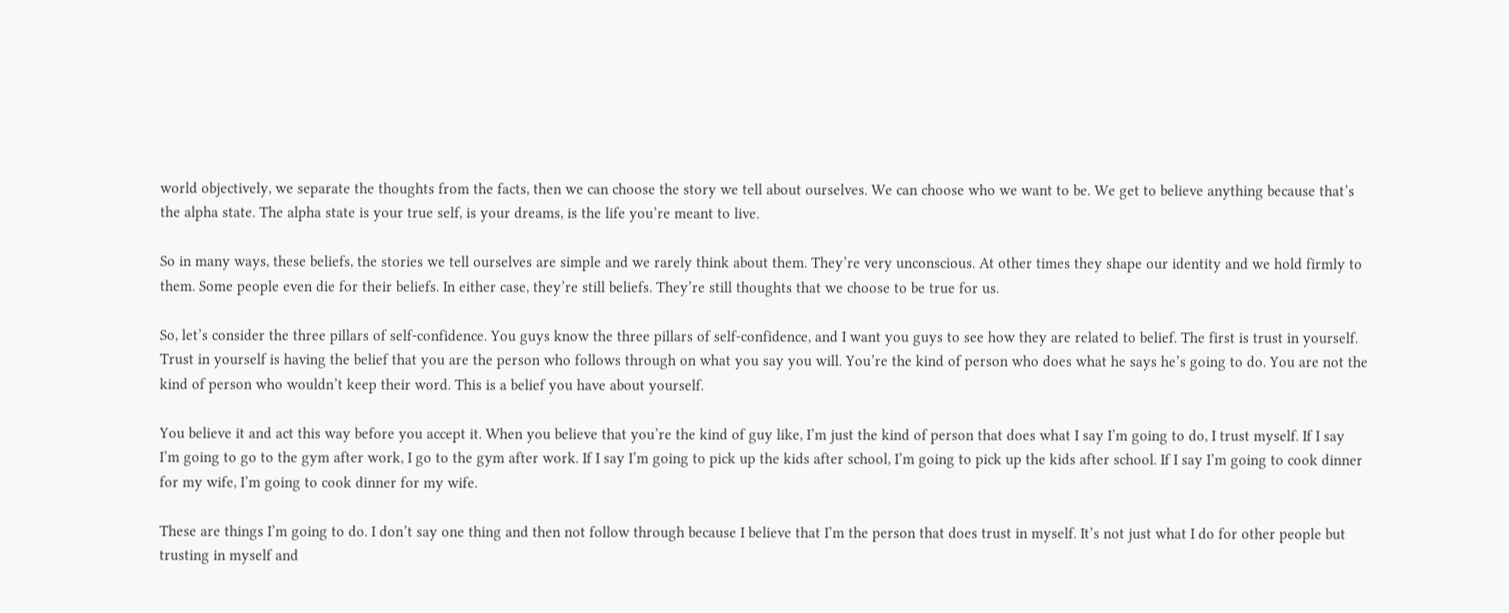world objectively, we separate the thoughts from the facts, then we can choose the story we tell about ourselves. We can choose who we want to be. We get to believe anything because that’s the alpha state. The alpha state is your true self, is your dreams, is the life you’re meant to live.

So in many ways, these beliefs, the stories we tell ourselves are simple and we rarely think about them. They’re very unconscious. At other times they shape our identity and we hold firmly to them. Some people even die for their beliefs. In either case, they’re still beliefs. They’re still thoughts that we choose to be true for us.

So, let’s consider the three pillars of self-confidence. You guys know the three pillars of self-confidence, and I want you guys to see how they are related to belief. The first is trust in yourself. Trust in yourself is having the belief that you are the person who follows through on what you say you will. You’re the kind of person who does what he says he’s going to do. You are not the kind of person who wouldn’t keep their word. This is a belief you have about yourself.

You believe it and act this way before you accept it. When you believe that you’re the kind of guy like, I’m just the kind of person that does what I say I’m going to do, I trust myself. If I say I’m going to go to the gym after work, I go to the gym after work. If I say I’m going to pick up the kids after school, I’m going to pick up the kids after school. If I say I’m going to cook dinner for my wife, I’m going to cook dinner for my wife.

These are things I’m going to do. I don’t say one thing and then not follow through because I believe that I’m the person that does trust in myself. It’s not just what I do for other people but trusting in myself and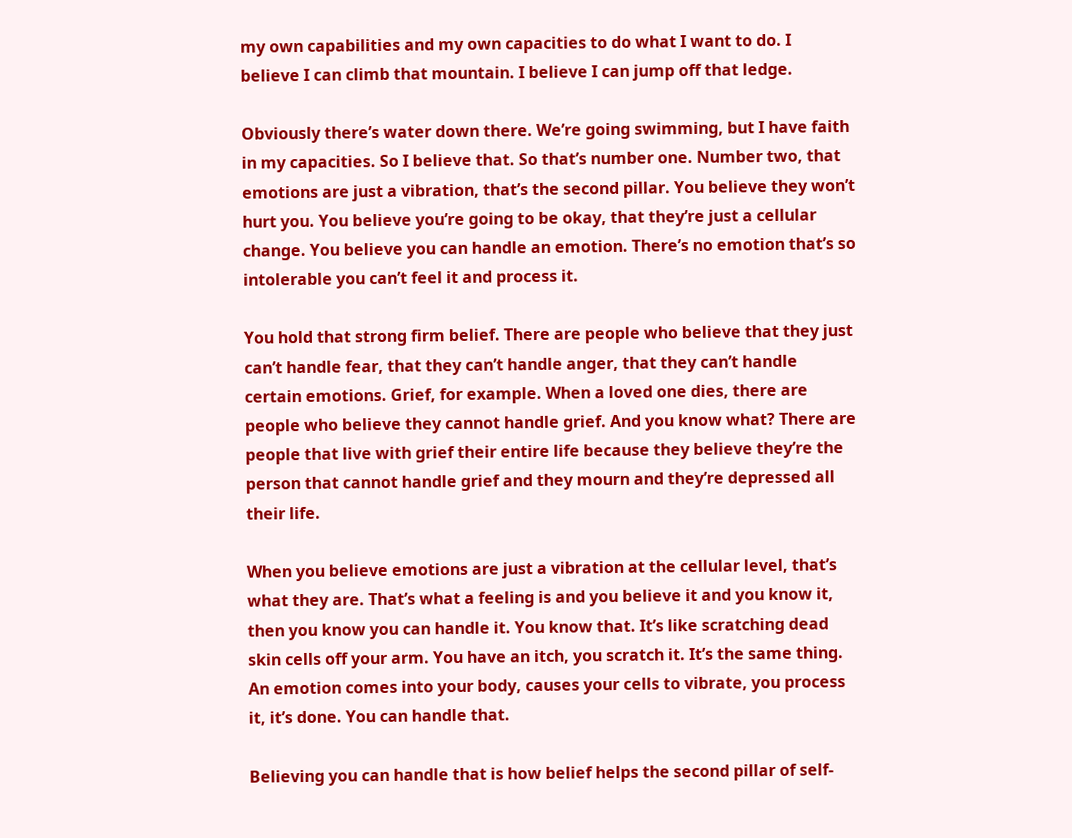my own capabilities and my own capacities to do what I want to do. I believe I can climb that mountain. I believe I can jump off that ledge.

Obviously there’s water down there. We’re going swimming, but I have faith in my capacities. So I believe that. So that’s number one. Number two, that emotions are just a vibration, that’s the second pillar. You believe they won’t hurt you. You believe you’re going to be okay, that they’re just a cellular change. You believe you can handle an emotion. There’s no emotion that’s so intolerable you can’t feel it and process it.

You hold that strong firm belief. There are people who believe that they just can’t handle fear, that they can’t handle anger, that they can’t handle certain emotions. Grief, for example. When a loved one dies, there are people who believe they cannot handle grief. And you know what? There are people that live with grief their entire life because they believe they’re the person that cannot handle grief and they mourn and they’re depressed all their life.

When you believe emotions are just a vibration at the cellular level, that’s what they are. That’s what a feeling is and you believe it and you know it, then you know you can handle it. You know that. It’s like scratching dead skin cells off your arm. You have an itch, you scratch it. It’s the same thing. An emotion comes into your body, causes your cells to vibrate, you process it, it’s done. You can handle that.

Believing you can handle that is how belief helps the second pillar of self-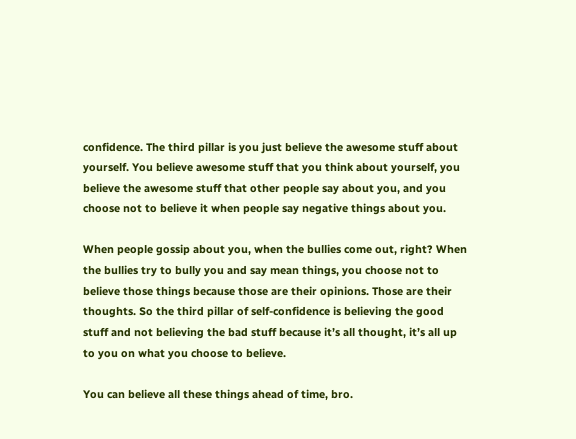confidence. The third pillar is you just believe the awesome stuff about yourself. You believe awesome stuff that you think about yourself, you believe the awesome stuff that other people say about you, and you choose not to believe it when people say negative things about you.

When people gossip about you, when the bullies come out, right? When the bullies try to bully you and say mean things, you choose not to believe those things because those are their opinions. Those are their thoughts. So the third pillar of self-confidence is believing the good stuff and not believing the bad stuff because it’s all thought, it’s all up to you on what you choose to believe.

You can believe all these things ahead of time, bro.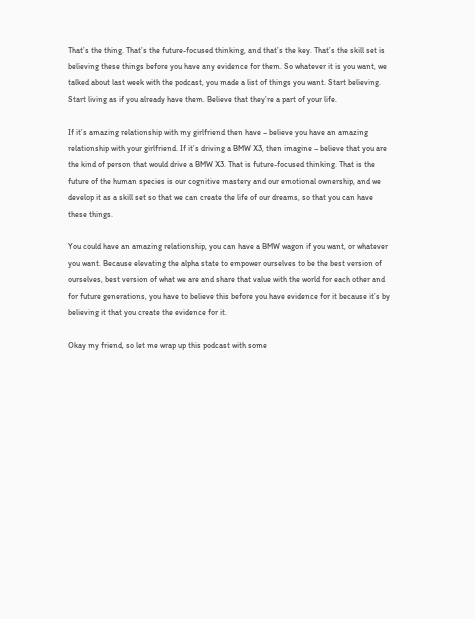That’s the thing. That’s the future-focused thinking, and that’s the key. That’s the skill set is believing these things before you have any evidence for them. So whatever it is you want, we talked about last week with the podcast, you made a list of things you want. Start believing. Start living as if you already have them. Believe that they’re a part of your life.

If it’s amazing relationship with my girlfriend then have – believe you have an amazing relationship with your girlfriend. If it’s driving a BMW X3, then imagine – believe that you are the kind of person that would drive a BMW X3. That is future-focused thinking. That is the future of the human species is our cognitive mastery and our emotional ownership, and we develop it as a skill set so that we can create the life of our dreams, so that you can have these things.

You could have an amazing relationship, you can have a BMW wagon if you want, or whatever you want. Because elevating the alpha state to empower ourselves to be the best version of ourselves, best version of what we are and share that value with the world for each other and for future generations, you have to believe this before you have evidence for it because it’s by believing it that you create the evidence for it.

Okay my friend, so let me wrap up this podcast with some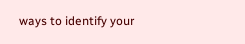ways to identify your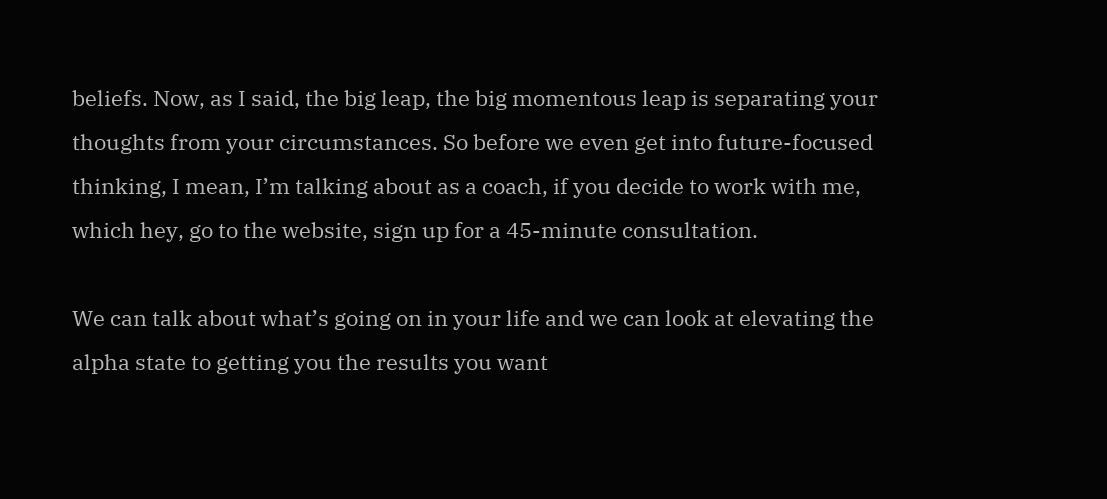beliefs. Now, as I said, the big leap, the big momentous leap is separating your thoughts from your circumstances. So before we even get into future-focused thinking, I mean, I’m talking about as a coach, if you decide to work with me, which hey, go to the website, sign up for a 45-minute consultation.

We can talk about what’s going on in your life and we can look at elevating the alpha state to getting you the results you want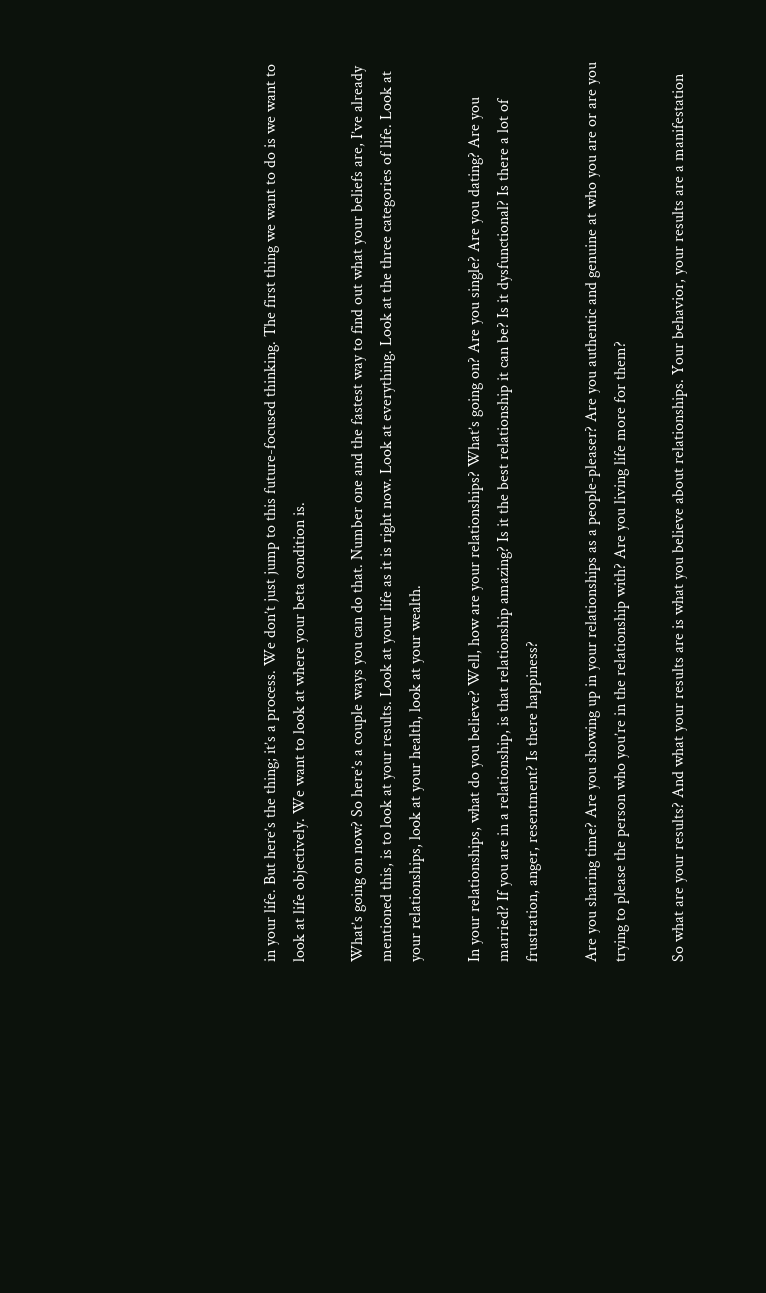in your life. But here’s the thing; it’s a process. We don’t just jump to this future-focused thinking. The first thing we want to do is we want to look at life objectively. We want to look at where your beta condition is.

What’s going on now? So here’s a couple ways you can do that. Number one and the fastest way to find out what your beliefs are, I’ve already mentioned this, is to look at your results. Look at your life as it is right now. Look at everything. Look at the three categories of life. Look at your relationships, look at your health, look at your wealth.

In your relationships, what do you believe? Well, how are your relationships? What’s going on? Are you single? Are you dating? Are you married? If you are in a relationship, is that relationship amazing? Is it the best relationship it can be? Is it dysfunctional? Is there a lot of frustration, anger, resentment? Is there happiness?

Are you sharing time? Are you showing up in your relationships as a people-pleaser? Are you authentic and genuine at who you are or are you trying to please the person who you’re in the relationship with? Are you living life more for them?

So what are your results? And what your results are is what you believe about relationships. Your behavior, your results are a manifestation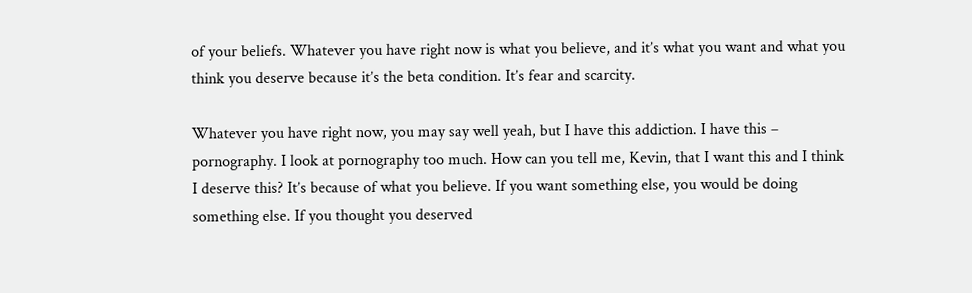of your beliefs. Whatever you have right now is what you believe, and it’s what you want and what you think you deserve because it’s the beta condition. It’s fear and scarcity.

Whatever you have right now, you may say well yeah, but I have this addiction. I have this – pornography. I look at pornography too much. How can you tell me, Kevin, that I want this and I think I deserve this? It’s because of what you believe. If you want something else, you would be doing something else. If you thought you deserved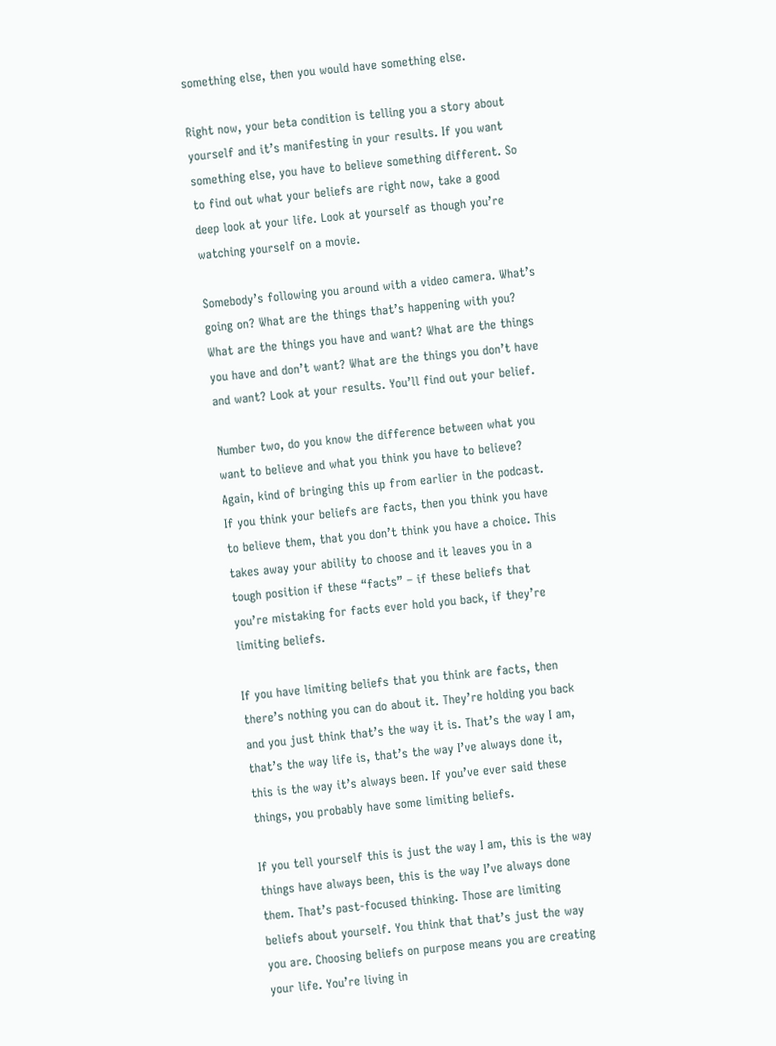something else, then you would have something else.

Right now, your beta condition is telling you a story about yourself and it’s manifesting in your results. If you want something else, you have to believe something different. So to find out what your beliefs are right now, take a good deep look at your life. Look at yourself as though you’re watching yourself on a movie.

Somebody’s following you around with a video camera. What’s going on? What are the things that’s happening with you? What are the things you have and want? What are the things you have and don’t want? What are the things you don’t have and want? Look at your results. You’ll find out your belief.

Number two, do you know the difference between what you want to believe and what you think you have to believe? Again, kind of bringing this up from earlier in the podcast. If you think your beliefs are facts, then you think you have to believe them, that you don’t think you have a choice. This takes away your ability to choose and it leaves you in a tough position if these “facts” – if these beliefs that you’re mistaking for facts ever hold you back, if they’re limiting beliefs.

If you have limiting beliefs that you think are facts, then there’s nothing you can do about it. They’re holding you back and you just think that’s the way it is. That’s the way I am, that’s the way life is, that’s the way I’ve always done it, this is the way it’s always been. If you’ve ever said these things, you probably have some limiting beliefs.

If you tell yourself this is just the way I am, this is the way things have always been, this is the way I’ve always done them. That’s past-focused thinking. Those are limiting beliefs about yourself. You think that that’s just the way you are. Choosing beliefs on purpose means you are creating your life. You’re living in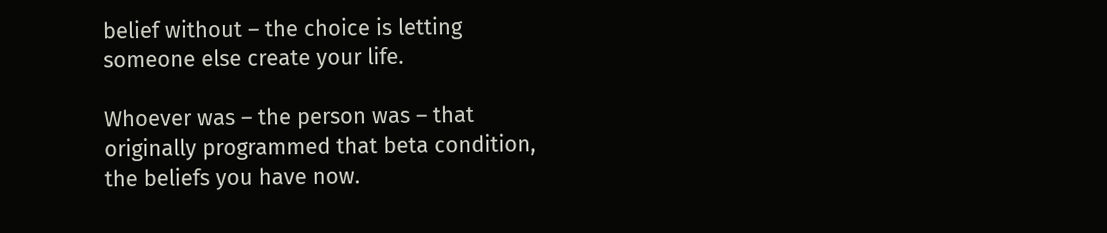belief without – the choice is letting someone else create your life.

Whoever was – the person was – that originally programmed that beta condition, the beliefs you have now.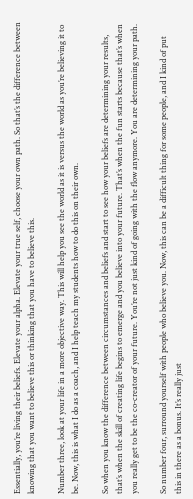Essentially, you’re living their beliefs. Elevate your alpha. Elevate your true self, choose your own path. So that’s the difference between knowing that you want to believe this or thinking that you have to believe this.

Number three, look at your life in a more objective way. This will help you see the world as it is versus the world as you’re believing it to be. Now, this is what I do as a coach, and I help teach my students how to do this on their own.

So when you know the difference between circumstances and beliefs and start to see how your beliefs are determining your results, that’s when the skill of creating life begins to emerge and you believe into your future. That’s when the fun starts because that’s when you really get to be the co-creator of your future. You’re not just kind of going with the flow anymore. You are determining your path.

So number four, surround yourself with people who believe you. Now, this can be a difficult thing for some people, and I kind of put this in there as a bonus. It’s really just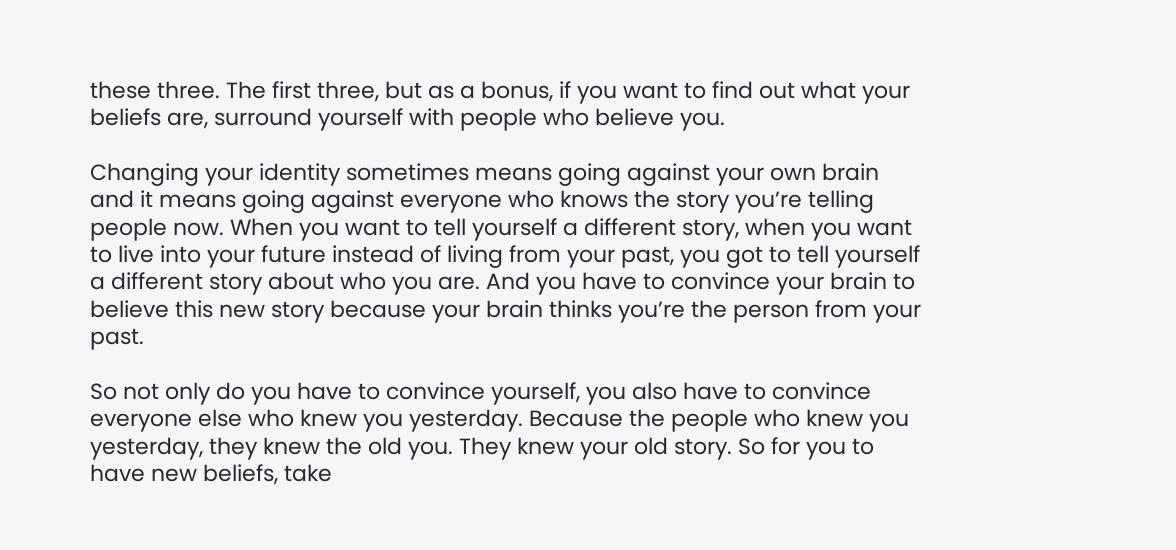these three. The first three, but as a bonus, if you want to find out what your beliefs are, surround yourself with people who believe you.

Changing your identity sometimes means going against your own brain and it means going against everyone who knows the story you’re telling people now. When you want to tell yourself a different story, when you want to live into your future instead of living from your past, you got to tell yourself a different story about who you are. And you have to convince your brain to believe this new story because your brain thinks you’re the person from your past.

So not only do you have to convince yourself, you also have to convince everyone else who knew you yesterday. Because the people who knew you yesterday, they knew the old you. They knew your old story. So for you to have new beliefs, take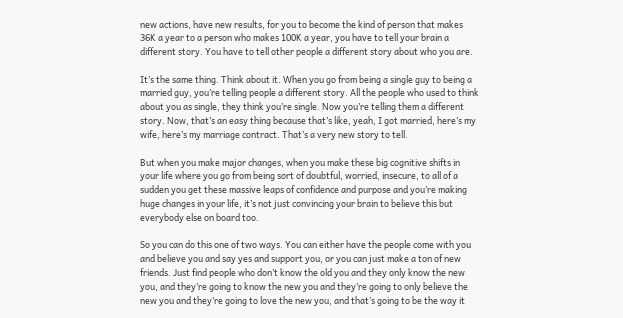new actions, have new results, for you to become the kind of person that makes 36K a year to a person who makes 100K a year, you have to tell your brain a different story. You have to tell other people a different story about who you are.

It’s the same thing. Think about it. When you go from being a single guy to being a married guy, you’re telling people a different story. All the people who used to think about you as single, they think you’re single. Now you’re telling them a different story. Now, that’s an easy thing because that’s like, yeah, I got married, here’s my wife, here’s my marriage contract. That’s a very new story to tell.

But when you make major changes, when you make these big cognitive shifts in your life where you go from being sort of doubtful, worried, insecure, to all of a sudden you get these massive leaps of confidence and purpose and you’re making huge changes in your life, it’s not just convincing your brain to believe this but everybody else on board too.

So you can do this one of two ways. You can either have the people come with you and believe you and say yes and support you, or you can just make a ton of new friends. Just find people who don’t know the old you and they only know the new you, and they’re going to know the new you and they’re going to only believe the new you and they’re going to love the new you, and that’s going to be the way it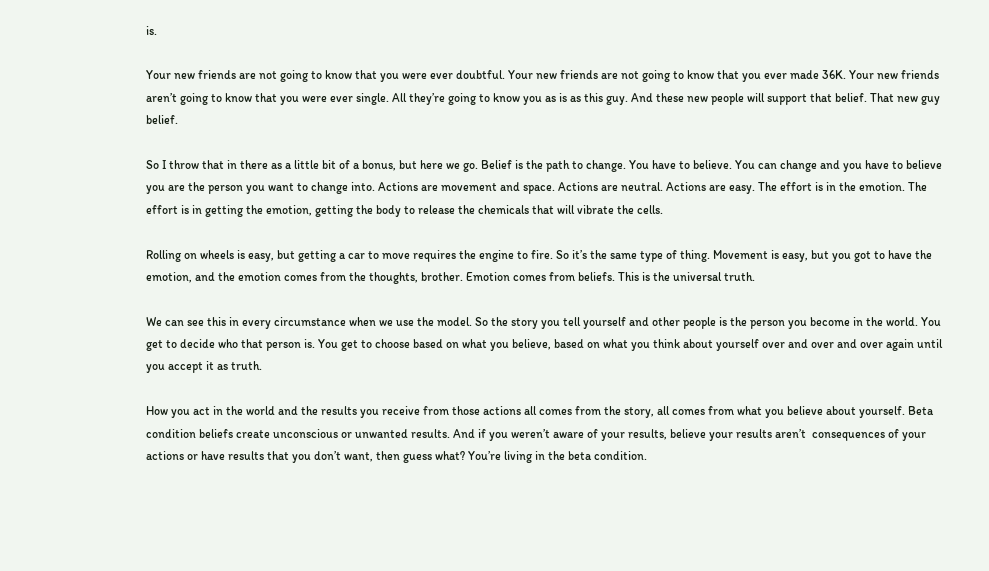is.

Your new friends are not going to know that you were ever doubtful. Your new friends are not going to know that you ever made 36K. Your new friends aren’t going to know that you were ever single. All they’re going to know you as is as this guy. And these new people will support that belief. That new guy belief.

So I throw that in there as a little bit of a bonus, but here we go. Belief is the path to change. You have to believe. You can change and you have to believe you are the person you want to change into. Actions are movement and space. Actions are neutral. Actions are easy. The effort is in the emotion. The effort is in getting the emotion, getting the body to release the chemicals that will vibrate the cells.

Rolling on wheels is easy, but getting a car to move requires the engine to fire. So it’s the same type of thing. Movement is easy, but you got to have the emotion, and the emotion comes from the thoughts, brother. Emotion comes from beliefs. This is the universal truth.

We can see this in every circumstance when we use the model. So the story you tell yourself and other people is the person you become in the world. You get to decide who that person is. You get to choose based on what you believe, based on what you think about yourself over and over and over again until you accept it as truth.

How you act in the world and the results you receive from those actions all comes from the story, all comes from what you believe about yourself. Beta condition beliefs create unconscious or unwanted results. And if you weren’t aware of your results, believe your results aren’t  consequences of your actions or have results that you don’t want, then guess what? You’re living in the beta condition.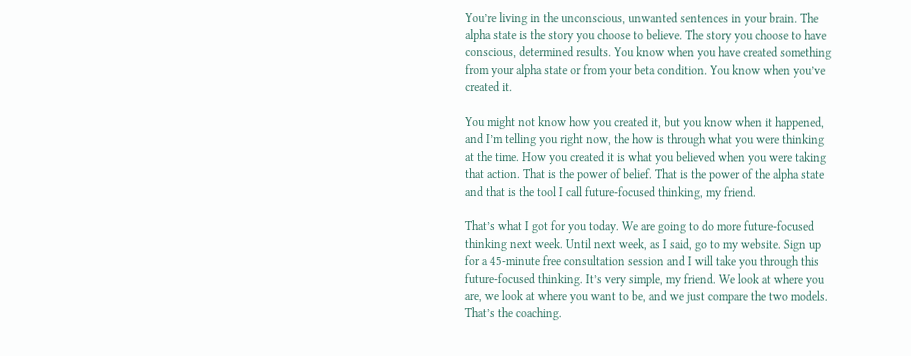You’re living in the unconscious, unwanted sentences in your brain. The alpha state is the story you choose to believe. The story you choose to have conscious, determined results. You know when you have created something from your alpha state or from your beta condition. You know when you’ve created it.

You might not know how you created it, but you know when it happened, and I’m telling you right now, the how is through what you were thinking at the time. How you created it is what you believed when you were taking that action. That is the power of belief. That is the power of the alpha state and that is the tool I call future-focused thinking, my friend.

That’s what I got for you today. We are going to do more future-focused thinking next week. Until next week, as I said, go to my website. Sign up for a 45-minute free consultation session and I will take you through this future-focused thinking. It’s very simple, my friend. We look at where you are, we look at where you want to be, and we just compare the two models. That’s the coaching.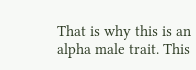That is why this is an alpha male trait. This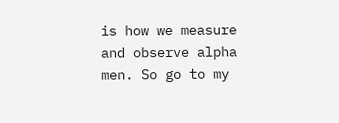is how we measure and observe alpha men. So go to my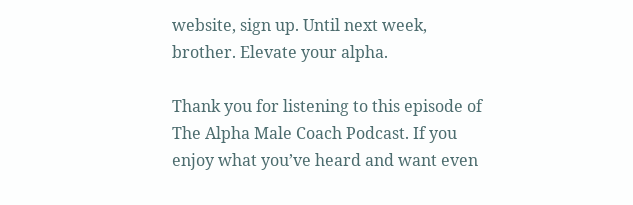website, sign up. Until next week, brother. Elevate your alpha.

Thank you for listening to this episode of The Alpha Male Coach Podcast. If you enjoy what you’ve heard and want even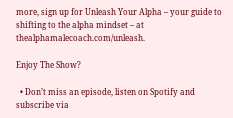more, sign up for Unleash Your Alpha – your guide to shifting to the alpha mindset – at thealphamalecoach.com/unleash.

Enjoy The Show?

  • Don’t miss an episode, listen on Spotify and subscribe via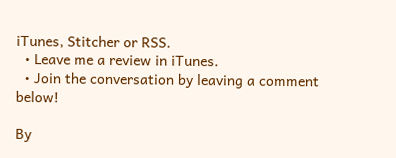iTunes, Stitcher or RSS.
  • Leave me a review in iTunes.
  • Join the conversation by leaving a comment below!

By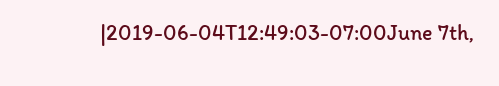|2019-06-04T12:49:03-07:00June 7th,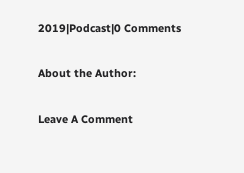2019|Podcast|0 Comments

About the Author:

Leave A Comment